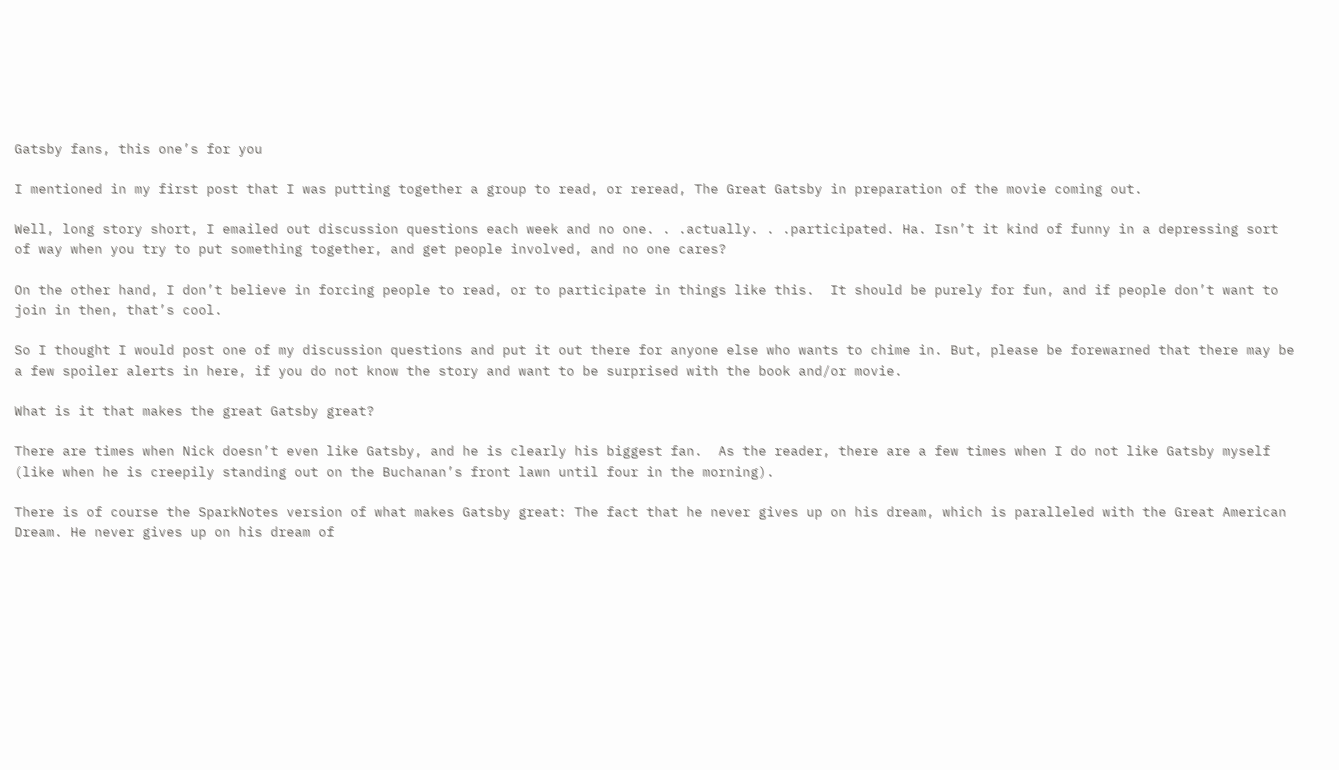Gatsby fans, this one’s for you

I mentioned in my first post that I was putting together a group to read, or reread, The Great Gatsby in preparation of the movie coming out.

Well, long story short, I emailed out discussion questions each week and no one. . .actually. . .participated. Ha. Isn’t it kind of funny in a depressing sort of way when you try to put something together, and get people involved, and no one cares?

On the other hand, I don’t believe in forcing people to read, or to participate in things like this.  It should be purely for fun, and if people don’t want to join in then, that’s cool.

So I thought I would post one of my discussion questions and put it out there for anyone else who wants to chime in. But, please be forewarned that there may be a few spoiler alerts in here, if you do not know the story and want to be surprised with the book and/or movie.

What is it that makes the great Gatsby great?

There are times when Nick doesn’t even like Gatsby, and he is clearly his biggest fan.  As the reader, there are a few times when I do not like Gatsby myself (like when he is creepily standing out on the Buchanan’s front lawn until four in the morning).

There is of course the SparkNotes version of what makes Gatsby great: The fact that he never gives up on his dream, which is paralleled with the Great American Dream. He never gives up on his dream of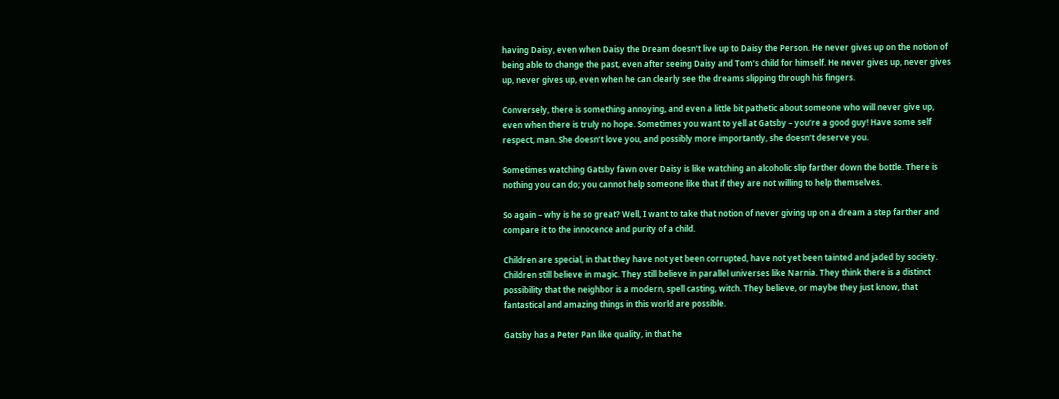having Daisy, even when Daisy the Dream doesn’t live up to Daisy the Person. He never gives up on the notion of being able to change the past, even after seeing Daisy and Tom’s child for himself. He never gives up, never gives up, never gives up, even when he can clearly see the dreams slipping through his fingers.

Conversely, there is something annoying, and even a little bit pathetic about someone who will never give up, even when there is truly no hope. Sometimes you want to yell at Gatsby – you’re a good guy! Have some self respect, man. She doesn’t love you, and possibly more importantly, she doesn’t deserve you.

Sometimes watching Gatsby fawn over Daisy is like watching an alcoholic slip farther down the bottle. There is nothing you can do; you cannot help someone like that if they are not willing to help themselves.

So again – why is he so great? Well, I want to take that notion of never giving up on a dream a step farther and compare it to the innocence and purity of a child.

Children are special, in that they have not yet been corrupted, have not yet been tainted and jaded by society. Children still believe in magic. They still believe in parallel universes like Narnia. They think there is a distinct possibility that the neighbor is a modern, spell casting, witch. They believe, or maybe they just know, that fantastical and amazing things in this world are possible.

Gatsby has a Peter Pan like quality, in that he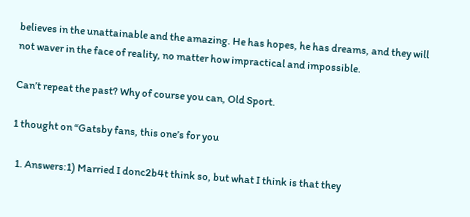believes in the unattainable and the amazing. He has hopes, he has dreams, and they will not waver in the face of reality, no matter how impractical and impossible.

Can’t repeat the past? Why of course you can, Old Sport.

1 thought on “Gatsby fans, this one’s for you

  1. Answers:1) Married I donc2b4t think so, but what I think is that they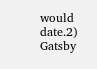would date.2) Gatsby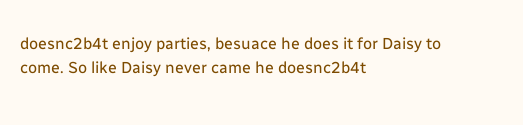doesnc2b4t enjoy parties, besuace he does it for Daisy to come. So like Daisy never came he doesnc2b4t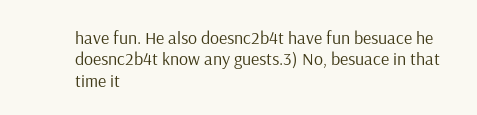have fun. He also doesnc2b4t have fun besuace he doesnc2b4t know any guests.3) No, besuace in that time it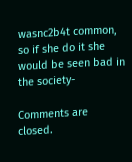wasnc2b4t common, so if she do it she would be seen bad in the society-

Comments are closed.